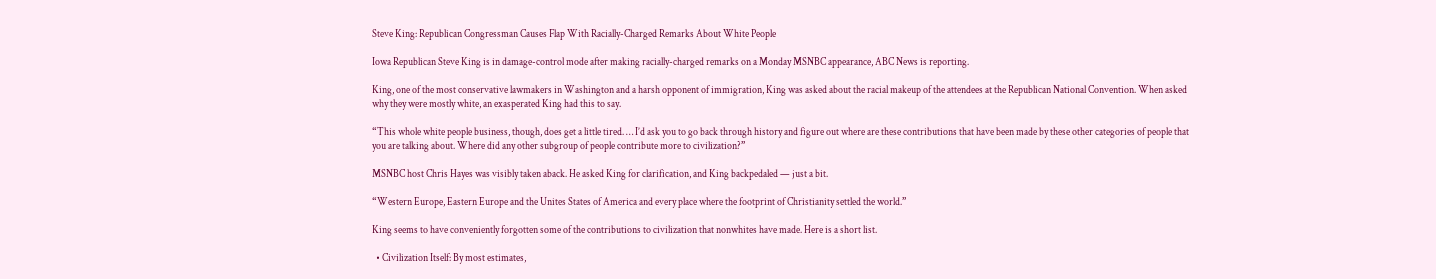Steve King: Republican Congressman Causes Flap With Racially-Charged Remarks About White People

Iowa Republican Steve King is in damage-control mode after making racially-charged remarks on a Monday MSNBC appearance, ABC News is reporting.

King, one of the most conservative lawmakers in Washington and a harsh opponent of immigration, King was asked about the racial makeup of the attendees at the Republican National Convention. When asked why they were mostly white, an exasperated King had this to say.

“This whole white people business, though, does get a little tired. … I’d ask you to go back through history and figure out where are these contributions that have been made by these other categories of people that you are talking about. Where did any other subgroup of people contribute more to civilization?”

MSNBC host Chris Hayes was visibly taken aback. He asked King for clarification, and King backpedaled — just a bit.

“Western Europe, Eastern Europe and the Unites States of America and every place where the footprint of Christianity settled the world.”

King seems to have conveniently forgotten some of the contributions to civilization that nonwhites have made. Here is a short list.

  • Civilization Itself: By most estimates,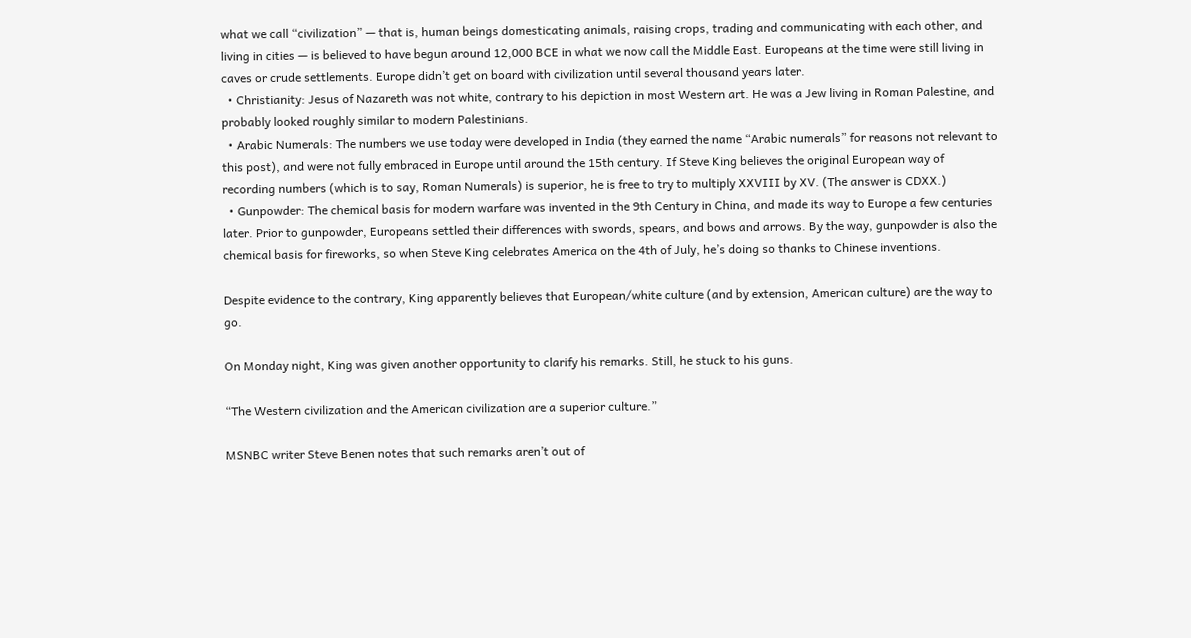what we call “civilization” — that is, human beings domesticating animals, raising crops, trading and communicating with each other, and living in cities — is believed to have begun around 12,000 BCE in what we now call the Middle East. Europeans at the time were still living in caves or crude settlements. Europe didn’t get on board with civilization until several thousand years later.
  • Christianity: Jesus of Nazareth was not white, contrary to his depiction in most Western art. He was a Jew living in Roman Palestine, and probably looked roughly similar to modern Palestinians.
  • Arabic Numerals: The numbers we use today were developed in India (they earned the name “Arabic numerals” for reasons not relevant to this post), and were not fully embraced in Europe until around the 15th century. If Steve King believes the original European way of recording numbers (which is to say, Roman Numerals) is superior, he is free to try to multiply XXVIII by XV. (The answer is CDXX.)
  • Gunpowder: The chemical basis for modern warfare was invented in the 9th Century in China, and made its way to Europe a few centuries later. Prior to gunpowder, Europeans settled their differences with swords, spears, and bows and arrows. By the way, gunpowder is also the chemical basis for fireworks, so when Steve King celebrates America on the 4th of July, he’s doing so thanks to Chinese inventions.

Despite evidence to the contrary, King apparently believes that European/white culture (and by extension, American culture) are the way to go.

On Monday night, King was given another opportunity to clarify his remarks. Still, he stuck to his guns.

“The Western civilization and the American civilization are a superior culture.”

MSNBC writer Steve Benen notes that such remarks aren’t out of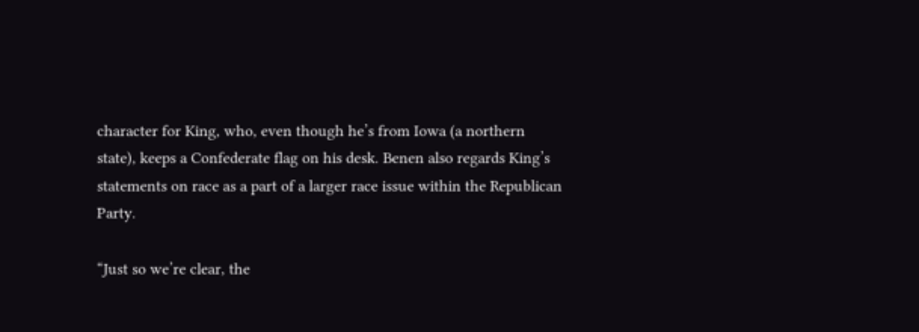character for King, who, even though he’s from Iowa (a northern state), keeps a Confederate flag on his desk. Benen also regards King’s statements on race as a part of a larger race issue within the Republican Party.

“Just so we’re clear, the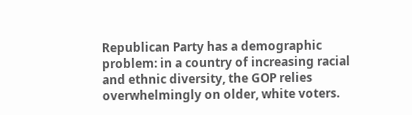Republican Party has a demographic problem: in a country of increasing racial and ethnic diversity, the GOP relies overwhelmingly on older, white voters.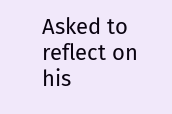Asked to reflect on his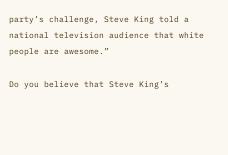party’s challenge, Steve King told a national television audience that white people are awesome.”

Do you believe that Steve King’s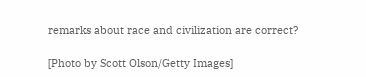remarks about race and civilization are correct?

[Photo by Scott Olson/Getty Images]